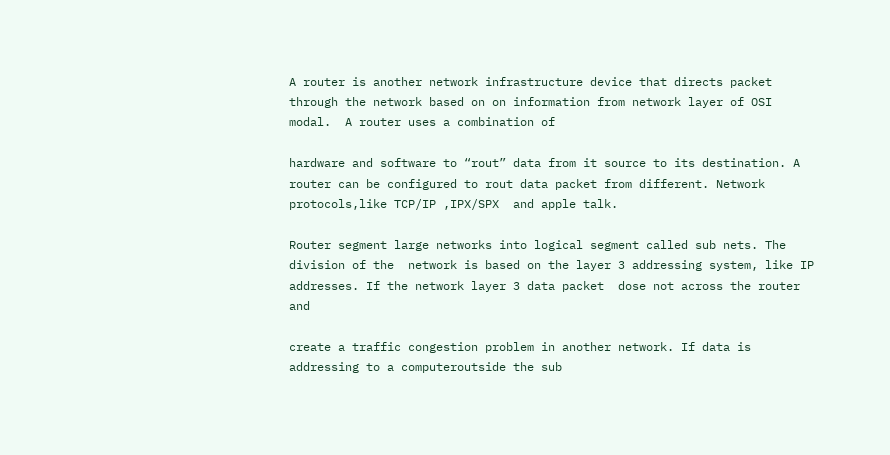A router is another network infrastructure device that directs packet through the network based on on information from network layer of OSI modal.  A router uses a combination of

hardware and software to “rout” data from it source to its destination. A router can be configured to rout data packet from different. Network protocols,like TCP/IP ,IPX/SPX  and apple talk.

Router segment large networks into logical segment called sub nets. The division of the  network is based on the layer 3 addressing system, like IP addresses. If the network layer 3 data packet  dose not across the router and

create a traffic congestion problem in another network. If data is addressing to a computeroutside the sub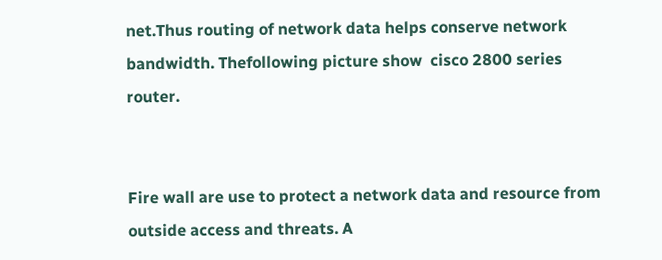net.Thus routing of network data helps conserve network bandwidth. Thefollowing picture show  cisco 2800 series  router.


Fire wall are use to protect a network data and resource from outside access and threats. A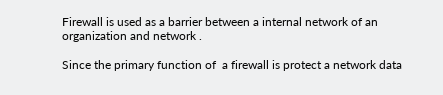Firewall is used as a barrier between a internal network of an organization and network .

Since the primary function of  a firewall is protect a network data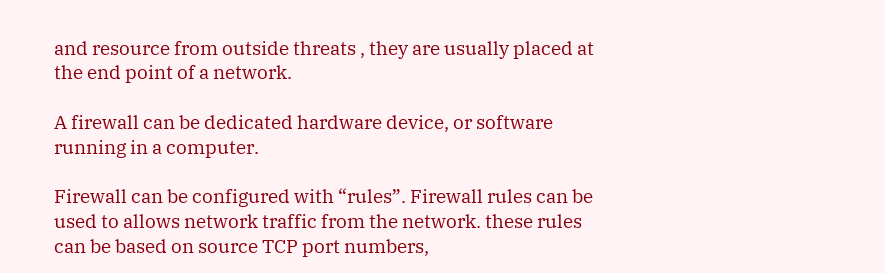and resource from outside threats , they are usually placed at the end point of a network.

A firewall can be dedicated hardware device, or software running in a computer.

Firewall can be configured with “rules”. Firewall rules can be used to allows network traffic from the network. these rules can be based on source TCP port numbers,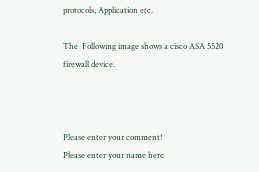protocols, Application etc.

The  Following image shows a cisco ASA 5520 firewall device.



Please enter your comment!
Please enter your name here